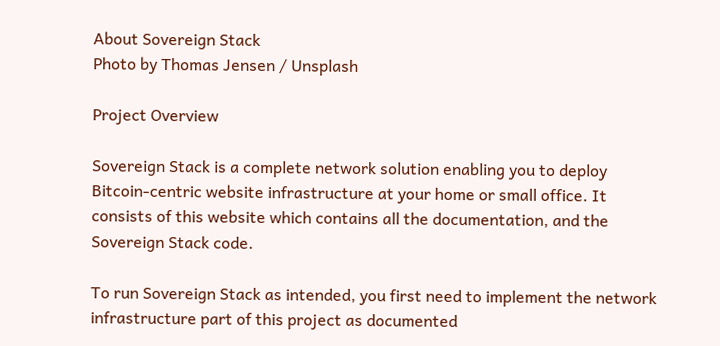About Sovereign Stack
Photo by Thomas Jensen / Unsplash

Project Overview

Sovereign Stack is a complete network solution enabling you to deploy Bitcoin-centric website infrastructure at your home or small office. It consists of this website which contains all the documentation, and the Sovereign Stack code.

To run Sovereign Stack as intended, you first need to implement the network infrastructure part of this project as documented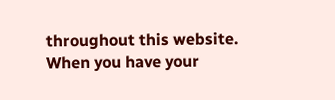throughout this website. When you have your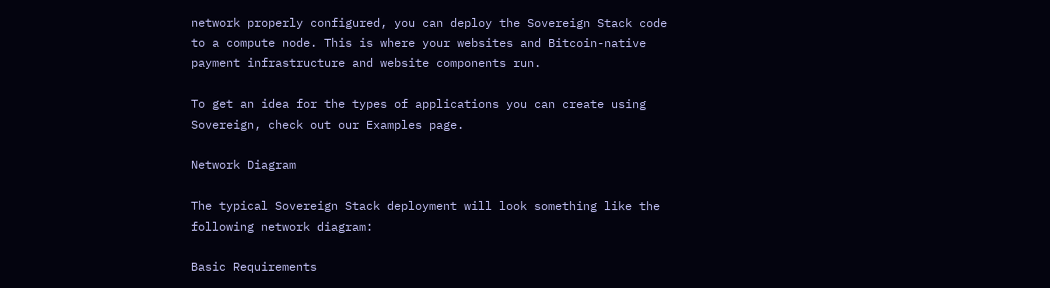network properly configured, you can deploy the Sovereign Stack code to a compute node. This is where your websites and Bitcoin-native payment infrastructure and website components run.

To get an idea for the types of applications you can create using Sovereign, check out our Examples page.

Network Diagram

The typical Sovereign Stack deployment will look something like the following network diagram:

Basic Requirements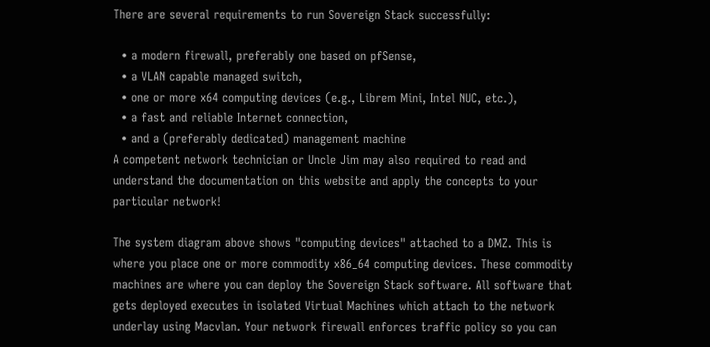There are several requirements to run Sovereign Stack successfully:

  • a modern firewall, preferably one based on pfSense,
  • a VLAN capable managed switch,
  • one or more x64 computing devices (e.g., Librem Mini, Intel NUC, etc.),
  • a fast and reliable Internet connection,
  • and a (preferably dedicated) management machine
A competent network technician or Uncle Jim may also required to read and understand the documentation on this website and apply the concepts to your particular network!

The system diagram above shows "computing devices" attached to a DMZ. This is where you place one or more commodity x86_64 computing devices. These commodity machines are where you can deploy the Sovereign Stack software. All software that gets deployed executes in isolated Virtual Machines which attach to the network underlay using Macvlan. Your network firewall enforces traffic policy so you can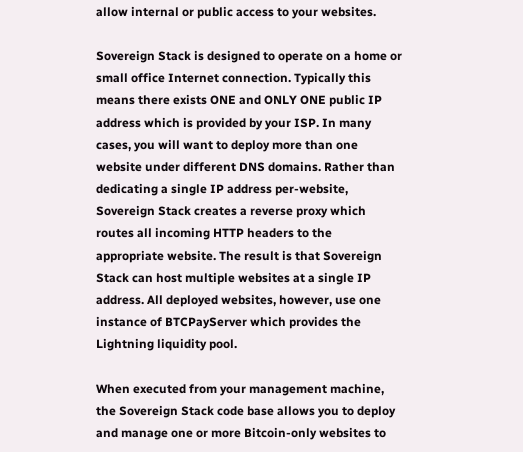allow internal or public access to your websites.

Sovereign Stack is designed to operate on a home or small office Internet connection. Typically this means there exists ONE and ONLY ONE public IP address which is provided by your ISP. In many cases, you will want to deploy more than one website under different DNS domains. Rather than dedicating a single IP address per-website, Sovereign Stack creates a reverse proxy which routes all incoming HTTP headers to the appropriate website. The result is that Sovereign Stack can host multiple websites at a single IP address. All deployed websites, however, use one instance of BTCPayServer which provides the Lightning liquidity pool.

When executed from your management machine, the Sovereign Stack code base allows you to deploy and manage one or more Bitcoin-only websites to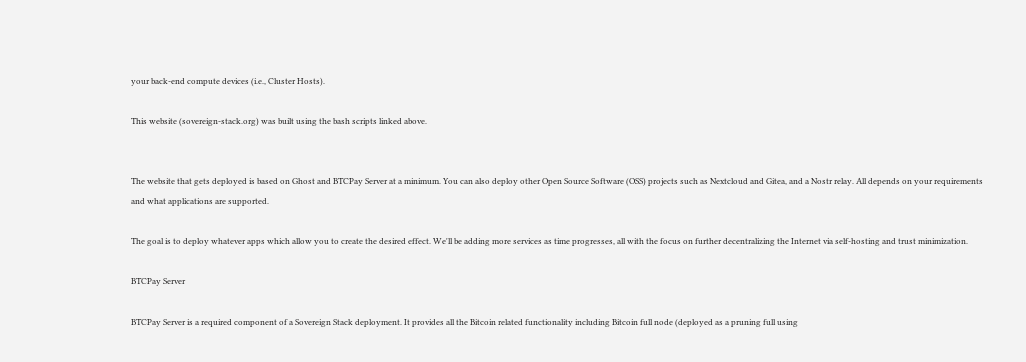your back-end compute devices (i.e., Cluster Hosts).

This website (sovereign-stack.org) was built using the bash scripts linked above.


The website that gets deployed is based on Ghost and BTCPay Server at a minimum. You can also deploy other Open Source Software (OSS) projects such as Nextcloud and Gitea, and a Nostr relay. All depends on your requirements and what applications are supported.

The goal is to deploy whatever apps which allow you to create the desired effect. We'll be adding more services as time progresses, all with the focus on further decentralizing the Internet via self-hosting and trust minimization.

BTCPay Server

BTCPay Server is a required component of a Sovereign Stack deployment. It provides all the Bitcoin related functionality including Bitcoin full node (deployed as a pruning full using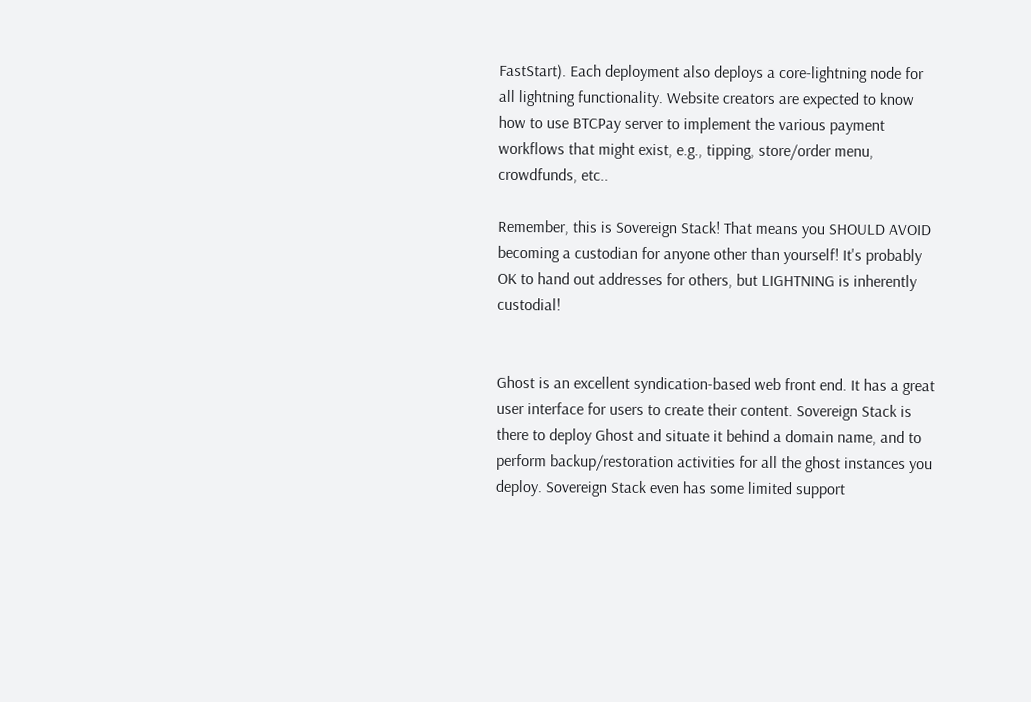FastStart). Each deployment also deploys a core-lightning node for all lightning functionality. Website creators are expected to know how to use BTCPay server to implement the various payment workflows that might exist, e.g., tipping, store/order menu, crowdfunds, etc..

Remember, this is Sovereign Stack! That means you SHOULD AVOID becoming a custodian for anyone other than yourself! It's probably OK to hand out addresses for others, but LIGHTNING is inherently custodial!


Ghost is an excellent syndication-based web front end. It has a great user interface for users to create their content. Sovereign Stack is there to deploy Ghost and situate it behind a domain name, and to perform backup/restoration activities for all the ghost instances you deploy. Sovereign Stack even has some limited support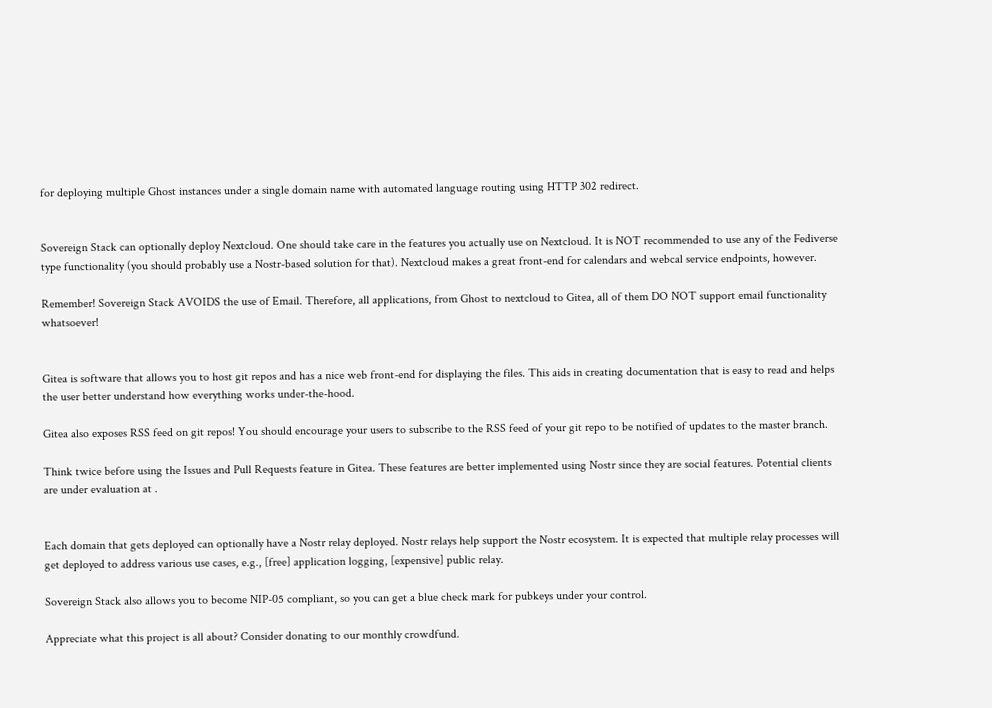for deploying multiple Ghost instances under a single domain name with automated language routing using HTTP 302 redirect.


Sovereign Stack can optionally deploy Nextcloud. One should take care in the features you actually use on Nextcloud. It is NOT recommended to use any of the Fediverse type functionality (you should probably use a Nostr-based solution for that). Nextcloud makes a great front-end for calendars and webcal service endpoints, however.

Remember! Sovereign Stack AVOIDS the use of Email. Therefore, all applications, from Ghost to nextcloud to Gitea, all of them DO NOT support email functionality whatsoever!


Gitea is software that allows you to host git repos and has a nice web front-end for displaying the files. This aids in creating documentation that is easy to read and helps the user better understand how everything works under-the-hood.

Gitea also exposes RSS feed on git repos! You should encourage your users to subscribe to the RSS feed of your git repo to be notified of updates to the master branch.

Think twice before using the Issues and Pull Requests feature in Gitea. These features are better implemented using Nostr since they are social features. Potential clients are under evaluation at .


Each domain that gets deployed can optionally have a Nostr relay deployed. Nostr relays help support the Nostr ecosystem. It is expected that multiple relay processes will get deployed to address various use cases, e.g., [free] application logging, [expensive] public relay.

Sovereign Stack also allows you to become NIP-05 compliant, so you can get a blue check mark for pubkeys under your control.

Appreciate what this project is all about? Consider donating to our monthly crowdfund.